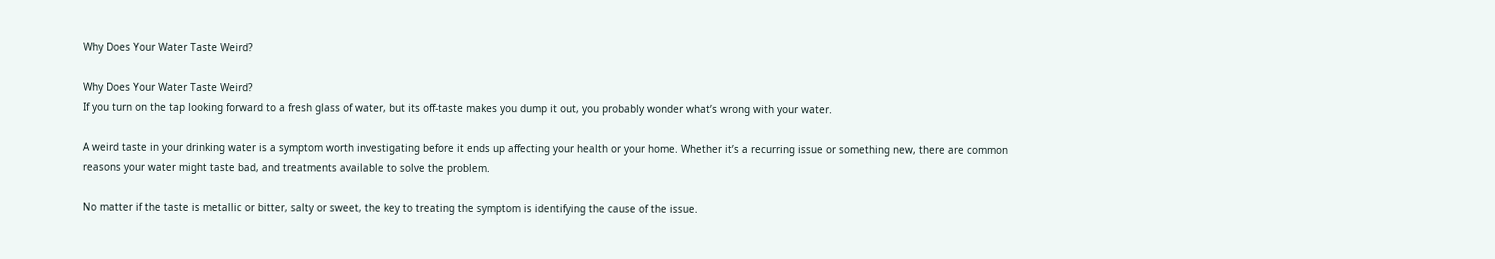Why Does Your Water Taste Weird?

Why Does Your Water Taste Weird?
If you turn on the tap looking forward to a fresh glass of water, but its off-taste makes you dump it out, you probably wonder what’s wrong with your water.

A weird taste in your drinking water is a symptom worth investigating before it ends up affecting your health or your home. Whether it’s a recurring issue or something new, there are common reasons your water might taste bad, and treatments available to solve the problem.

No matter if the taste is metallic or bitter, salty or sweet, the key to treating the symptom is identifying the cause of the issue.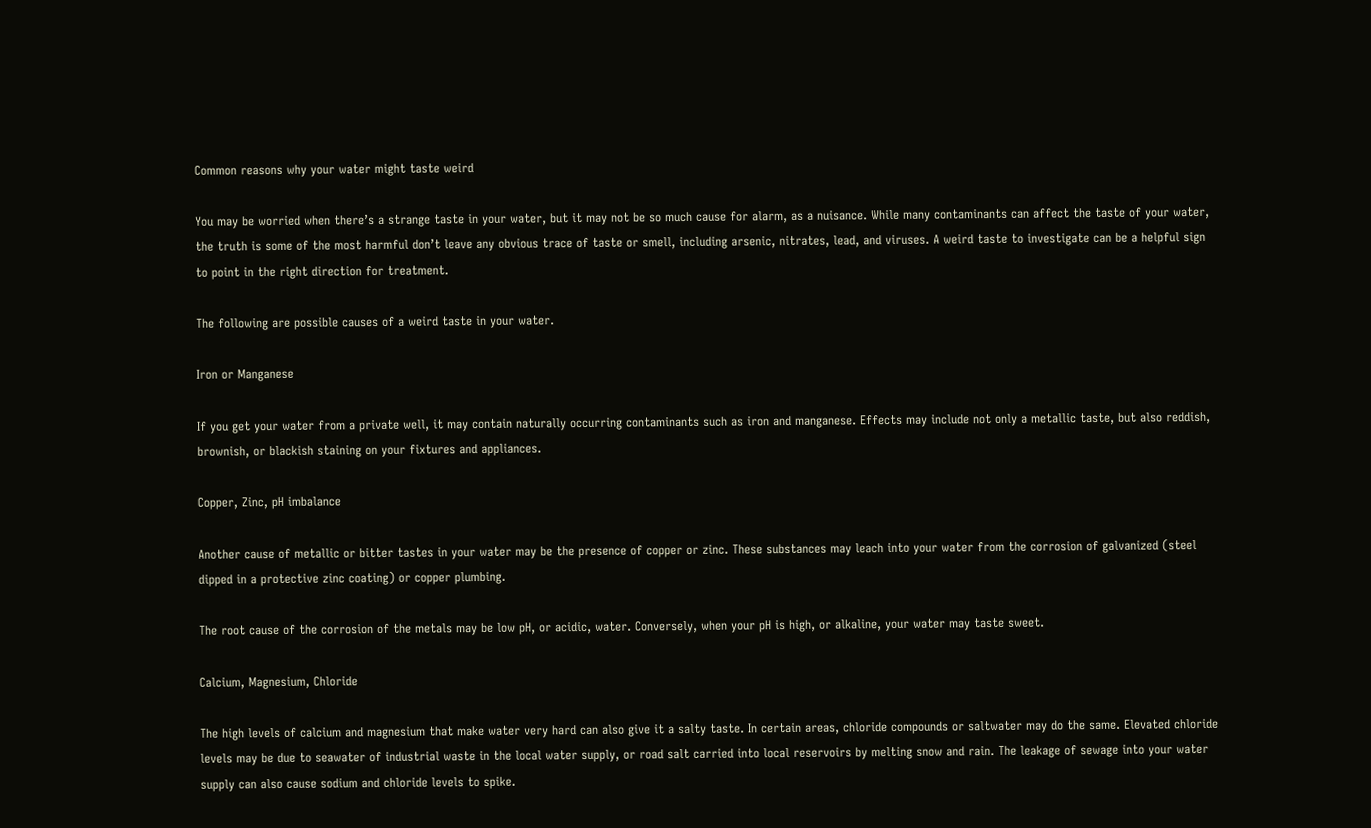Common reasons why your water might taste weird

You may be worried when there’s a strange taste in your water, but it may not be so much cause for alarm, as a nuisance. While many contaminants can affect the taste of your water, the truth is some of the most harmful don’t leave any obvious trace of taste or smell, including arsenic, nitrates, lead, and viruses. A weird taste to investigate can be a helpful sign to point in the right direction for treatment.

The following are possible causes of a weird taste in your water.

Iron or Manganese

If you get your water from a private well, it may contain naturally occurring contaminants such as iron and manganese. Effects may include not only a metallic taste, but also reddish, brownish, or blackish staining on your fixtures and appliances.

Copper, Zinc, pH imbalance

Another cause of metallic or bitter tastes in your water may be the presence of copper or zinc. These substances may leach into your water from the corrosion of galvanized (steel dipped in a protective zinc coating) or copper plumbing.

The root cause of the corrosion of the metals may be low pH, or acidic, water. Conversely, when your pH is high, or alkaline, your water may taste sweet.

Calcium, Magnesium, Chloride

The high levels of calcium and magnesium that make water very hard can also give it a salty taste. In certain areas, chloride compounds or saltwater may do the same. Elevated chloride levels may be due to seawater of industrial waste in the local water supply, or road salt carried into local reservoirs by melting snow and rain. The leakage of sewage into your water supply can also cause sodium and chloride levels to spike.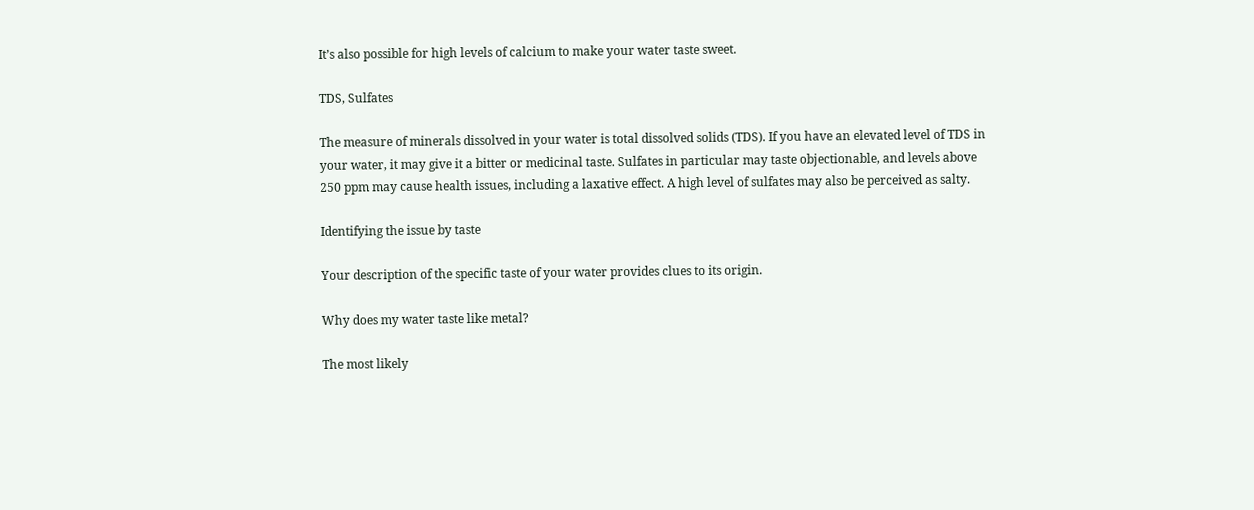It’s also possible for high levels of calcium to make your water taste sweet.

TDS, Sulfates

The measure of minerals dissolved in your water is total dissolved solids (TDS). If you have an elevated level of TDS in your water, it may give it a bitter or medicinal taste. Sulfates in particular may taste objectionable, and levels above 250 ppm may cause health issues, including a laxative effect. A high level of sulfates may also be perceived as salty.

Identifying the issue by taste

Your description of the specific taste of your water provides clues to its origin.

Why does my water taste like metal?

The most likely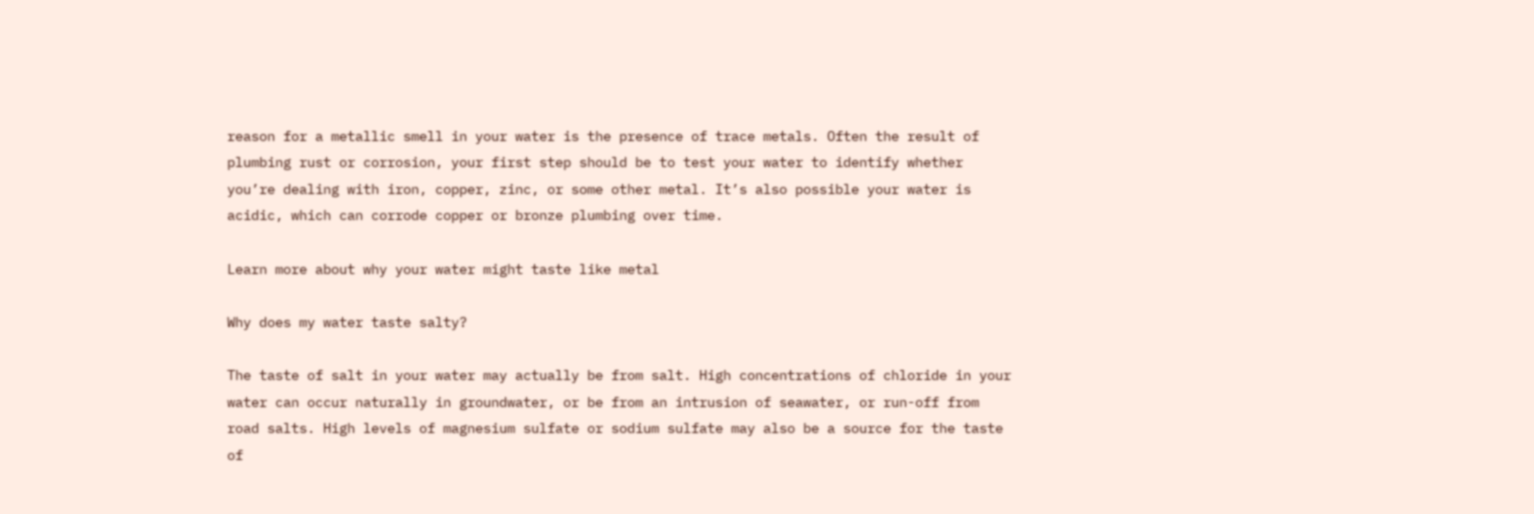reason for a metallic smell in your water is the presence of trace metals. Often the result of plumbing rust or corrosion, your first step should be to test your water to identify whether you’re dealing with iron, copper, zinc, or some other metal. It’s also possible your water is acidic, which can corrode copper or bronze plumbing over time.

Learn more about why your water might taste like metal

Why does my water taste salty?

The taste of salt in your water may actually be from salt. High concentrations of chloride in your water can occur naturally in groundwater, or be from an intrusion of seawater, or run-off from road salts. High levels of magnesium sulfate or sodium sulfate may also be a source for the taste of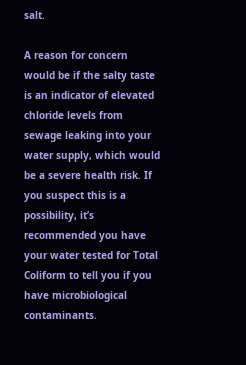salt.

A reason for concern would be if the salty taste is an indicator of elevated chloride levels from sewage leaking into your water supply, which would be a severe health risk. If you suspect this is a possibility, it’s recommended you have your water tested for Total Coliform to tell you if you have microbiological contaminants.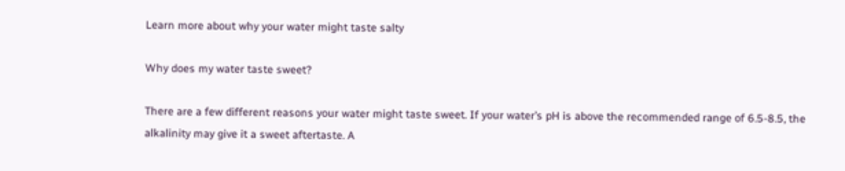Learn more about why your water might taste salty

Why does my water taste sweet?

There are a few different reasons your water might taste sweet. If your water’s pH is above the recommended range of 6.5-8.5, the alkalinity may give it a sweet aftertaste. A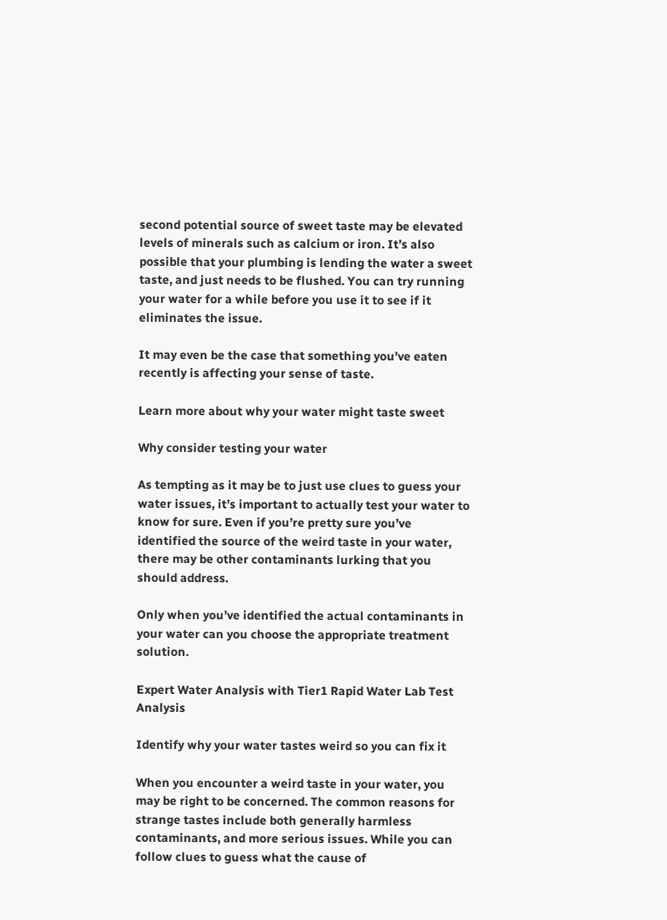second potential source of sweet taste may be elevated levels of minerals such as calcium or iron. It’s also possible that your plumbing is lending the water a sweet taste, and just needs to be flushed. You can try running your water for a while before you use it to see if it eliminates the issue.

It may even be the case that something you’ve eaten recently is affecting your sense of taste.

Learn more about why your water might taste sweet

Why consider testing your water

As tempting as it may be to just use clues to guess your water issues, it’s important to actually test your water to know for sure. Even if you’re pretty sure you’ve identified the source of the weird taste in your water, there may be other contaminants lurking that you should address.

Only when you’ve identified the actual contaminants in your water can you choose the appropriate treatment solution.

Expert Water Analysis with Tier1 Rapid Water Lab Test Analysis

Identify why your water tastes weird so you can fix it

When you encounter a weird taste in your water, you may be right to be concerned. The common reasons for strange tastes include both generally harmless contaminants, and more serious issues. While you can follow clues to guess what the cause of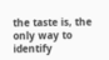the taste is, the only way to identify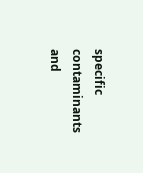specific contaminants and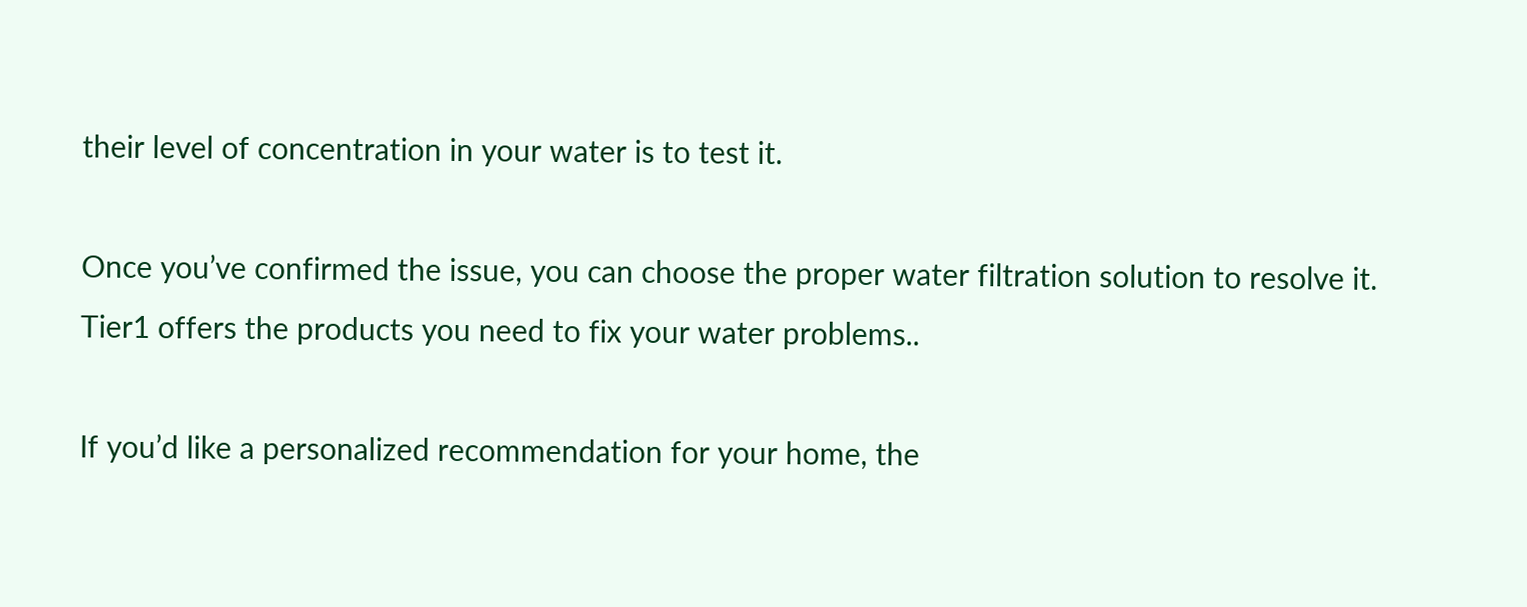their level of concentration in your water is to test it.

Once you’ve confirmed the issue, you can choose the proper water filtration solution to resolve it. Tier1 offers the products you need to fix your water problems..

If you’d like a personalized recommendation for your home, the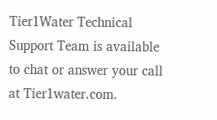Tier1Water Technical Support Team is available to chat or answer your call at Tier1water.com.